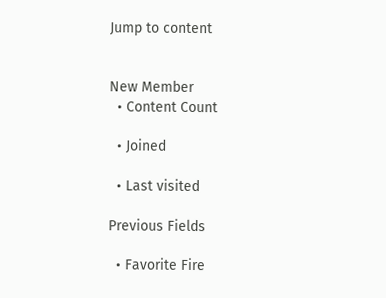Jump to content


New Member
  • Content Count

  • Joined

  • Last visited

Previous Fields

  • Favorite Fire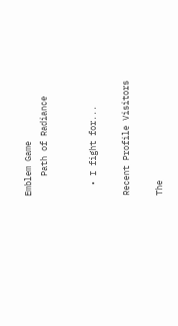Emblem Game
    Path of Radiance


  • I fight for...

Recent Profile Visitors

The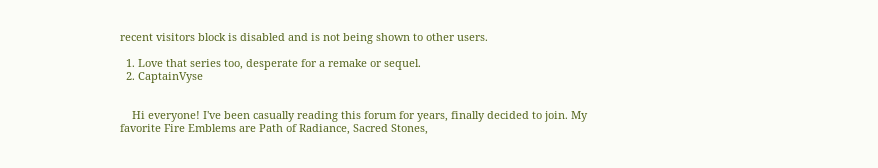recent visitors block is disabled and is not being shown to other users.

  1. Love that series too, desperate for a remake or sequel.
  2. CaptainVyse


    Hi everyone! I've been casually reading this forum for years, finally decided to join. My favorite Fire Emblems are Path of Radiance, Sacred Stones,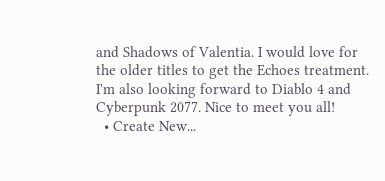and Shadows of Valentia. I would love for the older titles to get the Echoes treatment. I'm also looking forward to Diablo 4 and Cyberpunk 2077. Nice to meet you all!
  • Create New...